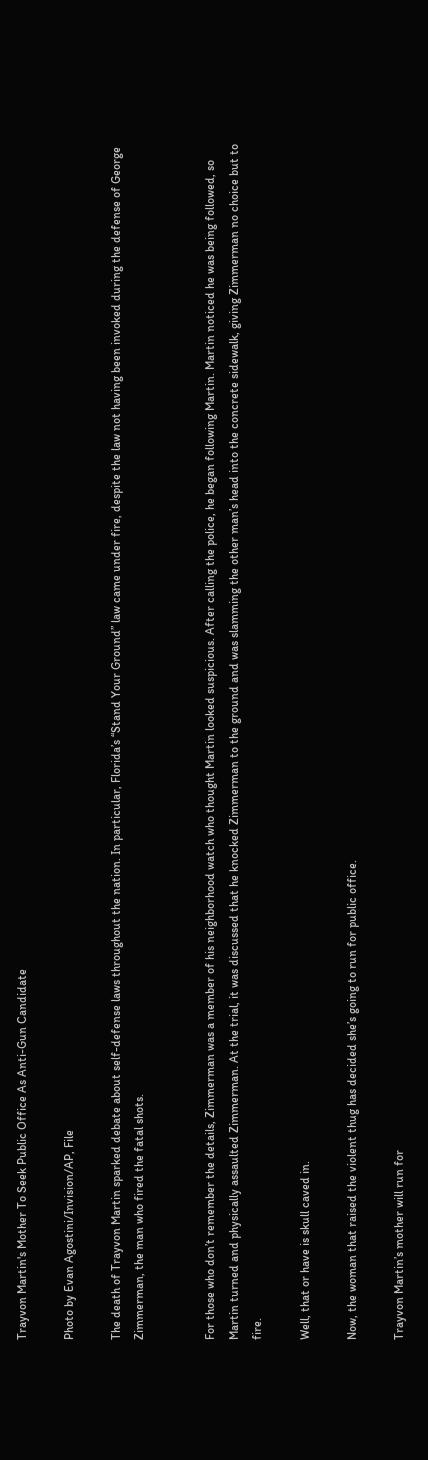Trayvon Martin's Mother To Seek Public Office As Anti-Gun Candidate

Photo by Evan Agostini/Invision/AP, File

The death of Trayvon Martin sparked debate about self-defense laws throughout the nation. In particular, Florida’s “Stand Your Ground” law came under fire, despite the law not having been invoked during the defense of George Zimmerman, the man who fired the fatal shots.


For those who don’t remember the details, Zimmerman was a member of his neighborhood watch who thought Martin looked suspicious. After calling the police, he began following Martin. Martin noticed he was being followed, so Martin turned and physically assaulted Zimmerman. At the trial, it was discussed that he knocked Zimmerman to the ground and was slamming the other man’s head into the concrete sidewalk, giving Zimmerman no choice but to fire.

Well, that or have is skull caved in.

Now, the woman that raised the violent thug has decided she’s going to run for public office.

Trayvon Martin’s mother will run for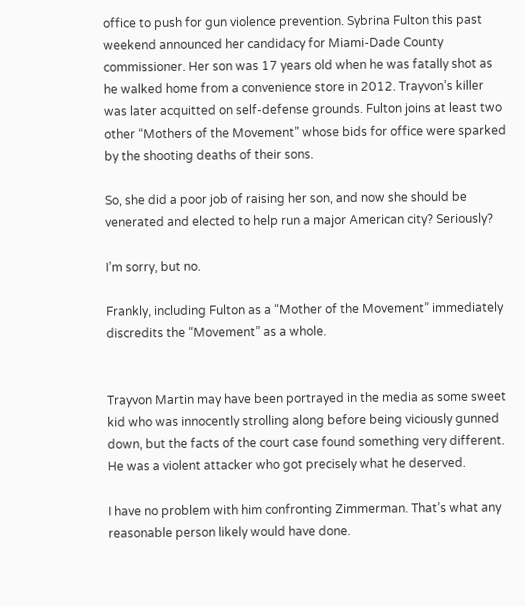office to push for gun violence prevention. Sybrina Fulton this past weekend announced her candidacy for Miami-Dade County commissioner. Her son was 17 years old when he was fatally shot as he walked home from a convenience store in 2012. Trayvon’s killer was later acquitted on self-defense grounds. Fulton joins at least two other “Mothers of the Movement” whose bids for office were sparked by the shooting deaths of their sons.

So, she did a poor job of raising her son, and now she should be venerated and elected to help run a major American city? Seriously?

I’m sorry, but no.

Frankly, including Fulton as a “Mother of the Movement” immediately discredits the “Movement” as a whole.


Trayvon Martin may have been portrayed in the media as some sweet kid who was innocently strolling along before being viciously gunned down, but the facts of the court case found something very different. He was a violent attacker who got precisely what he deserved.

I have no problem with him confronting Zimmerman. That’s what any reasonable person likely would have done.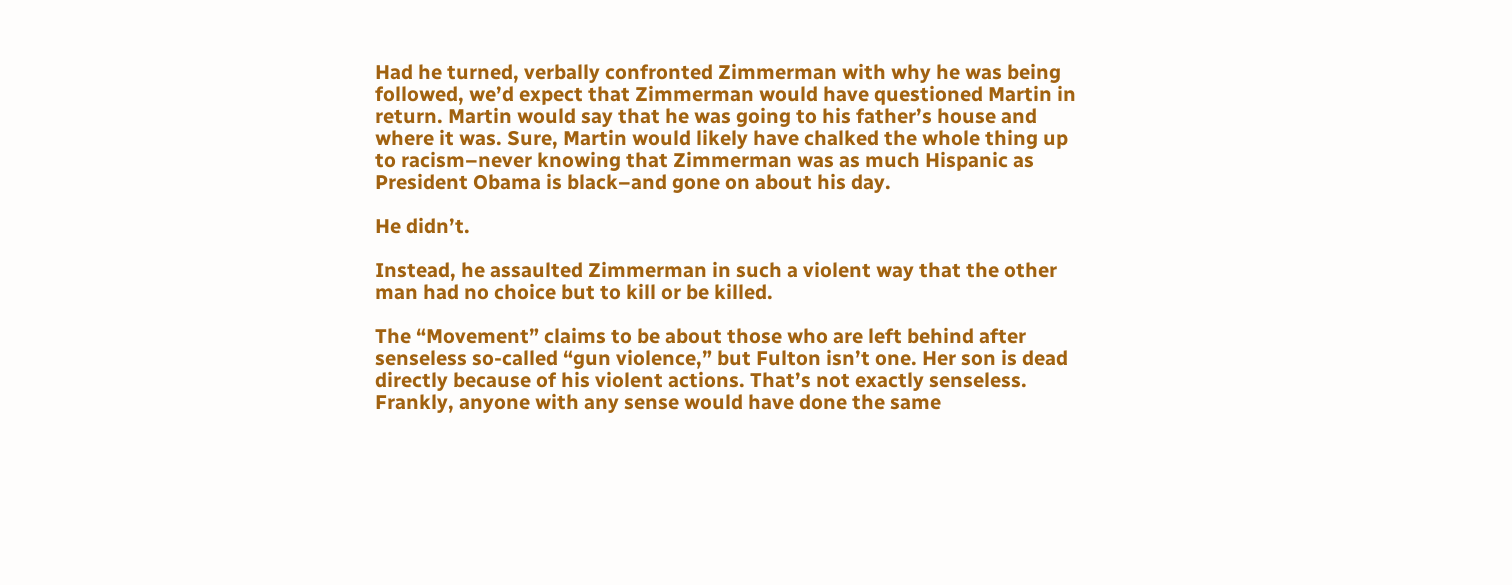Had he turned, verbally confronted Zimmerman with why he was being followed, we’d expect that Zimmerman would have questioned Martin in return. Martin would say that he was going to his father’s house and where it was. Sure, Martin would likely have chalked the whole thing up to racism–never knowing that Zimmerman was as much Hispanic as President Obama is black–and gone on about his day.

He didn’t.

Instead, he assaulted Zimmerman in such a violent way that the other man had no choice but to kill or be killed.

The “Movement” claims to be about those who are left behind after senseless so-called “gun violence,” but Fulton isn’t one. Her son is dead directly because of his violent actions. That’s not exactly senseless. Frankly, anyone with any sense would have done the same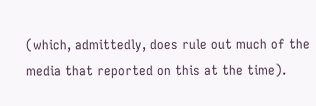(which, admittedly, does rule out much of the media that reported on this at the time).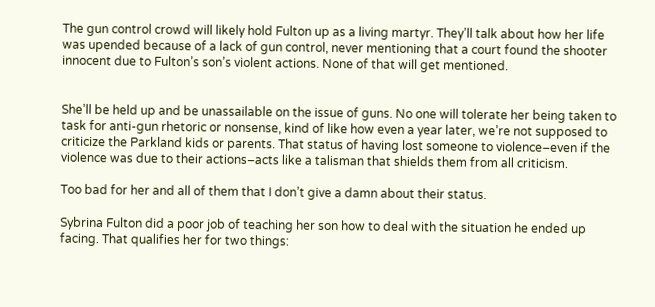The gun control crowd will likely hold Fulton up as a living martyr. They’ll talk about how her life was upended because of a lack of gun control, never mentioning that a court found the shooter innocent due to Fulton’s son’s violent actions. None of that will get mentioned.


She’ll be held up and be unassailable on the issue of guns. No one will tolerate her being taken to task for anti-gun rhetoric or nonsense, kind of like how even a year later, we’re not supposed to criticize the Parkland kids or parents. That status of having lost someone to violence–even if the violence was due to their actions–acts like a talisman that shields them from all criticism.

Too bad for her and all of them that I don’t give a damn about their status.

Sybrina Fulton did a poor job of teaching her son how to deal with the situation he ended up facing. That qualifies her for two things: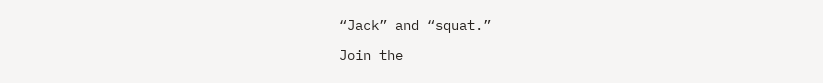“Jack” and “squat.”

Join the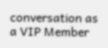conversation as a VIP Member